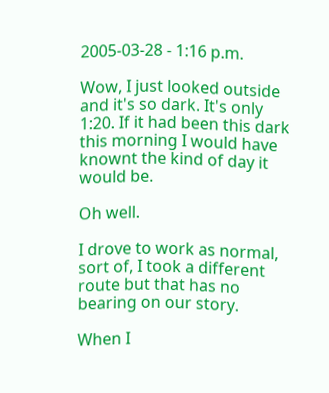2005-03-28 - 1:16 p.m.

Wow, I just looked outside and it's so dark. It's only 1:20. If it had been this dark this morning I would have knownt the kind of day it would be.

Oh well.

I drove to work as normal, sort of, I took a different route but that has no bearing on our story.

When I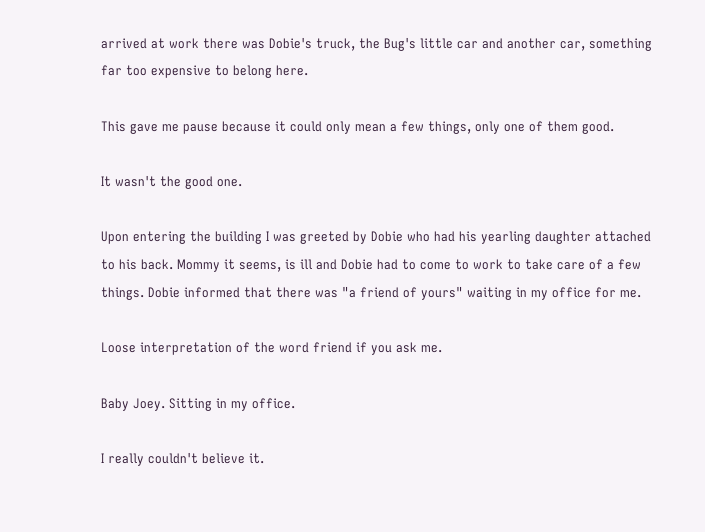arrived at work there was Dobie's truck, the Bug's little car and another car, something far too expensive to belong here.

This gave me pause because it could only mean a few things, only one of them good.

It wasn't the good one.

Upon entering the building I was greeted by Dobie who had his yearling daughter attached to his back. Mommy it seems, is ill and Dobie had to come to work to take care of a few things. Dobie informed that there was "a friend of yours" waiting in my office for me.

Loose interpretation of the word friend if you ask me.

Baby Joey. Sitting in my office.

I really couldn't believe it.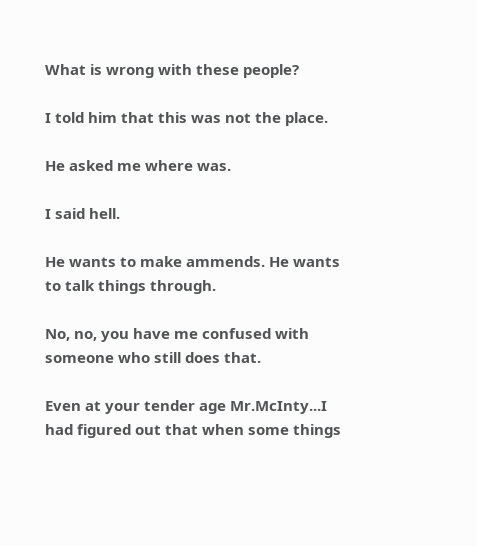What is wrong with these people?

I told him that this was not the place.

He asked me where was.

I said hell.

He wants to make ammends. He wants to talk things through.

No, no, you have me confused with someone who still does that.

Even at your tender age Mr.McInty...I had figured out that when some things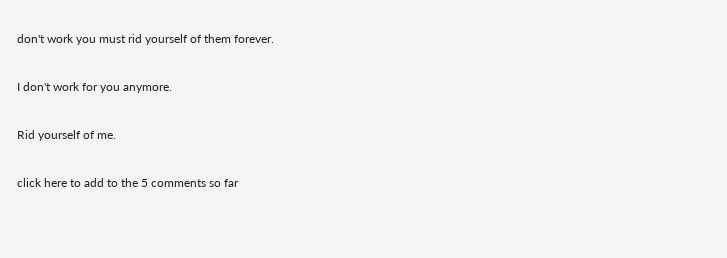don't work you must rid yourself of them forever.

I don't work for you anymore.

Rid yourself of me.

click here to add to the 5 comments so far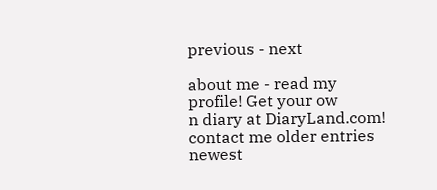previous - next

about me - read my profile! Get your ow
n diary at DiaryLand.com! contact me older entries newest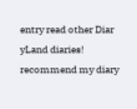entry read other Diar
yLand diaries! recommend my diary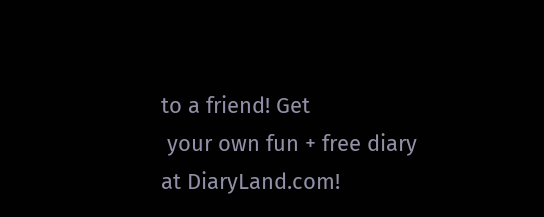to a friend! Get
 your own fun + free diary at DiaryLand.com!